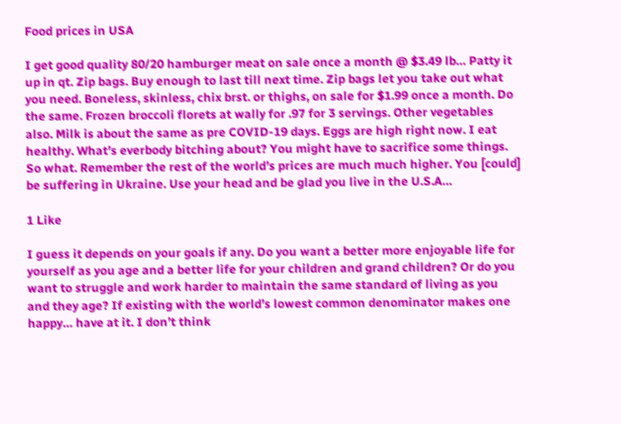Food prices in USA

I get good quality 80/20 hamburger meat on sale once a month @ $3.49 lb… Patty it up in qt. Zip bags. Buy enough to last till next time. Zip bags let you take out what you need. Boneless, skinless, chix brst. or thighs, on sale for $1.99 once a month. Do the same. Frozen broccoli florets at wally for .97 for 3 servings. Other vegetables also. Milk is about the same as pre COVID-19 days. Eggs are high right now. I eat healthy. What’s everbody bitching about? You might have to sacrifice some things. So what. Remember the rest of the world’s prices are much much higher. You [could] be suffering in Ukraine. Use your head and be glad you live in the U.S.A…

1 Like

I guess it depends on your goals if any. Do you want a better more enjoyable life for yourself as you age and a better life for your children and grand children? Or do you want to struggle and work harder to maintain the same standard of living as you and they age? If existing with the world’s lowest common denominator makes one happy… have at it. I don’t think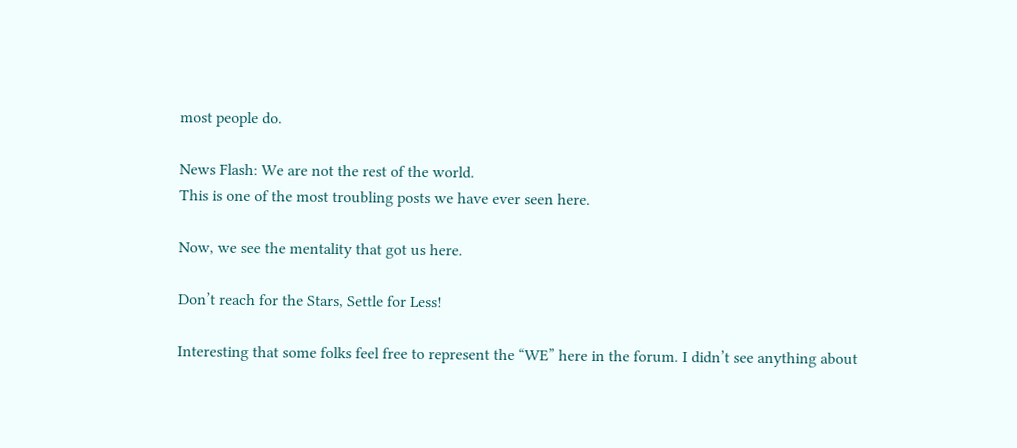most people do.

News Flash: We are not the rest of the world.
This is one of the most troubling posts we have ever seen here.

Now, we see the mentality that got us here.

Don’t reach for the Stars, Settle for Less!

Interesting that some folks feel free to represent the “WE” here in the forum. I didn’t see anything about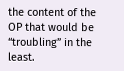the content of the OP that would be “troubling” in the least.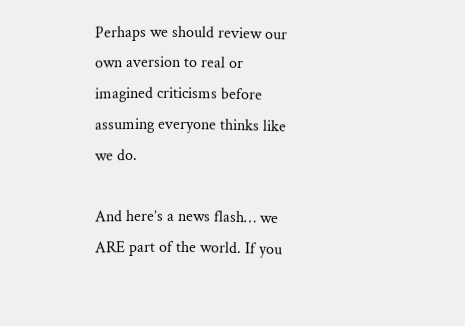Perhaps we should review our own aversion to real or imagined criticisms before assuming everyone thinks like we do.

And here’s a news flash… we ARE part of the world. If you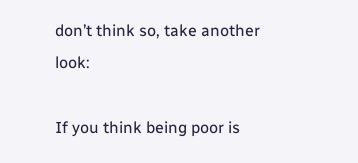don’t think so, take another look:

If you think being poor is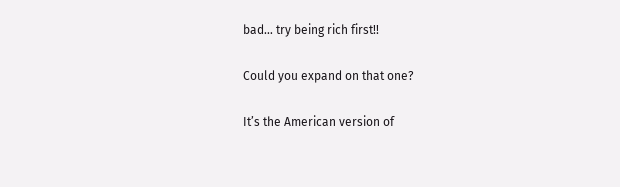bad… try being rich first!!

Could you expand on that one?

It’s the American version of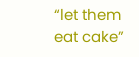“let them eat cake”